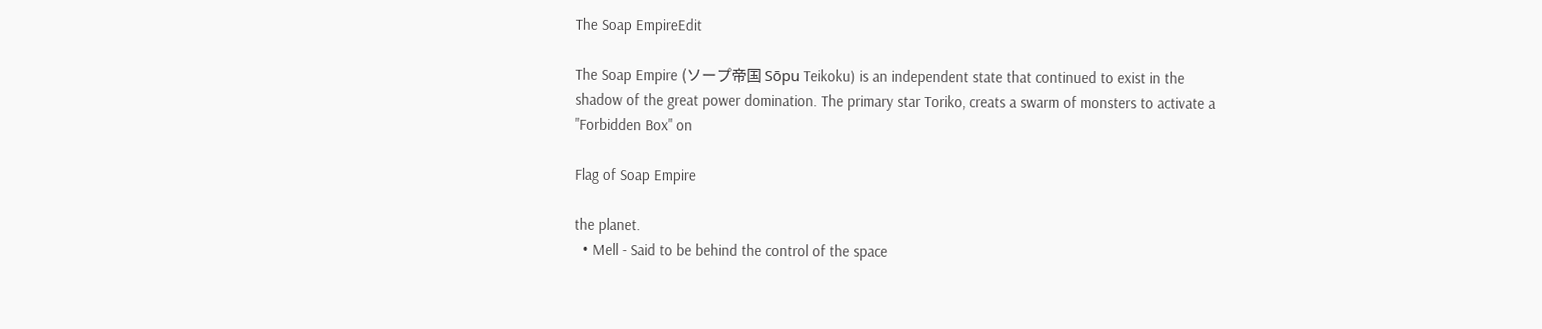The Soap EmpireEdit

The Soap Empire (ソープ帝国 Sōpu Teikoku) is an independent state that continued to exist in the shadow of the great power domination. The primary star Toriko, creats a swarm of monsters to activate a "Forbidden Box" on

Flag of Soap Empire

the planet.
  • Mell - Said to be behind the control of the space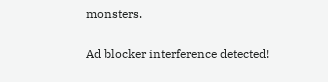monsters.

Ad blocker interference detected!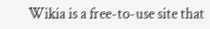Wikia is a free-to-use site that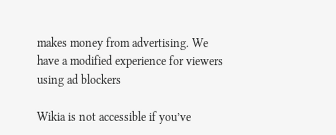makes money from advertising. We have a modified experience for viewers using ad blockers

Wikia is not accessible if you’ve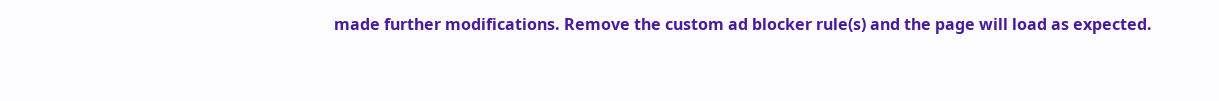made further modifications. Remove the custom ad blocker rule(s) and the page will load as expected.